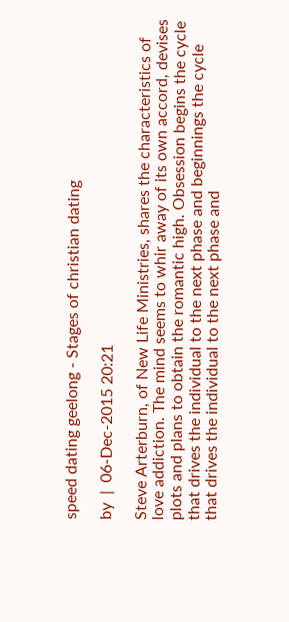speed dating geelong - Stages of christian dating

by  |  06-Dec-2015 20:21

Steve Arterburn, of New Life Ministries, shares the characteristics of love addiction. The mind seems to whir away of its own accord, devises plots and plans to obtain the romantic high. Obsession begins the cycle that drives the individual to the next phase and beginnings the cycle that drives the individual to the next phase and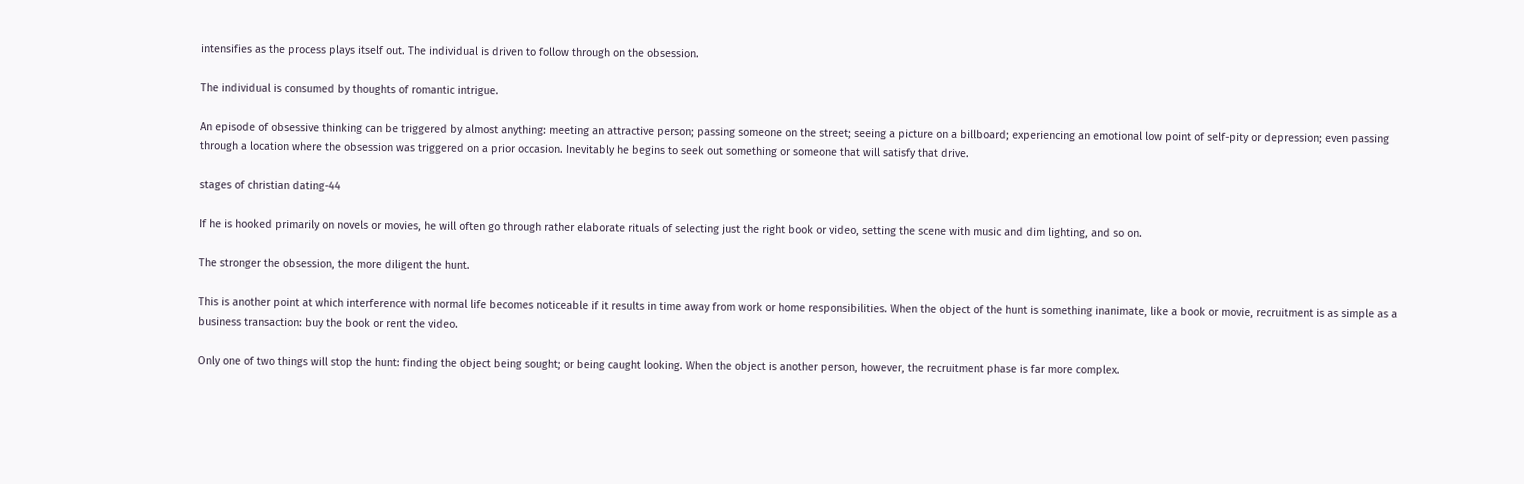intensifies as the process plays itself out. The individual is driven to follow through on the obsession.

The individual is consumed by thoughts of romantic intrigue.

An episode of obsessive thinking can be triggered by almost anything: meeting an attractive person; passing someone on the street; seeing a picture on a billboard; experiencing an emotional low point of self-pity or depression; even passing through a location where the obsession was triggered on a prior occasion. Inevitably he begins to seek out something or someone that will satisfy that drive.

stages of christian dating-44

If he is hooked primarily on novels or movies, he will often go through rather elaborate rituals of selecting just the right book or video, setting the scene with music and dim lighting, and so on.

The stronger the obsession, the more diligent the hunt.

This is another point at which interference with normal life becomes noticeable if it results in time away from work or home responsibilities. When the object of the hunt is something inanimate, like a book or movie, recruitment is as simple as a business transaction: buy the book or rent the video.

Only one of two things will stop the hunt: finding the object being sought; or being caught looking. When the object is another person, however, the recruitment phase is far more complex.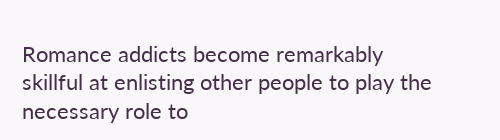Romance addicts become remarkably skillful at enlisting other people to play the necessary role to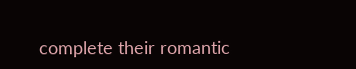complete their romantic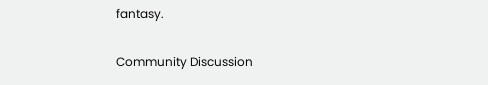fantasy.

Community Discussion